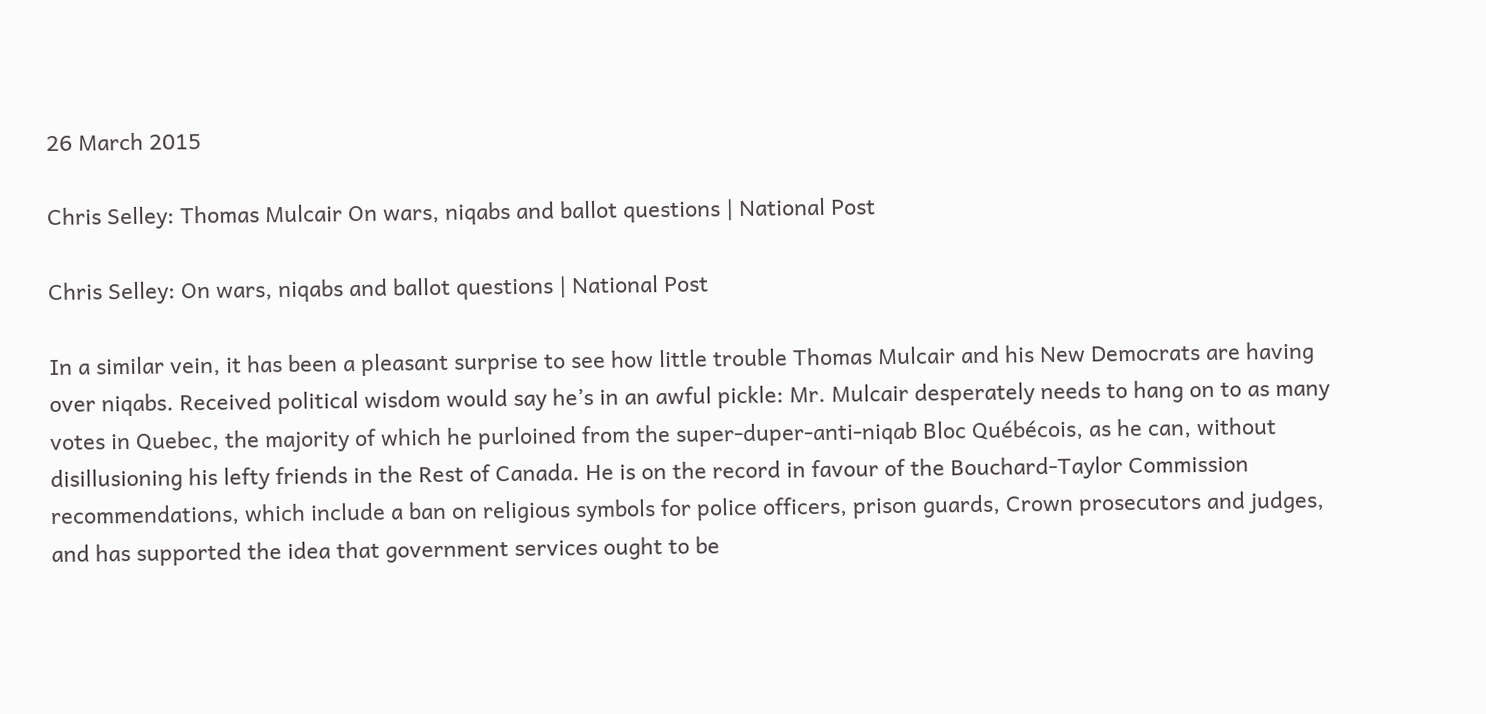26 March 2015

Chris Selley: Thomas Mulcair On wars, niqabs and ballot questions | National Post

Chris Selley: On wars, niqabs and ballot questions | National Post

In a similar vein, it has been a pleasant surprise to see how little trouble Thomas Mulcair and his New Democrats are having over niqabs. Received political wisdom would say he’s in an awful pickle: Mr. Mulcair desperately needs to hang on to as many votes in Quebec, the majority of which he purloined from the super-duper-anti-niqab Bloc Québécois, as he can, without disillusioning his lefty friends in the Rest of Canada. He is on the record in favour of the Bouchard-Taylor Commission recommendations, which include a ban on religious symbols for police officers, prison guards, Crown prosecutors and judges, and has supported the idea that government services ought to be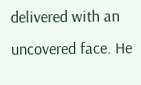delivered with an uncovered face. He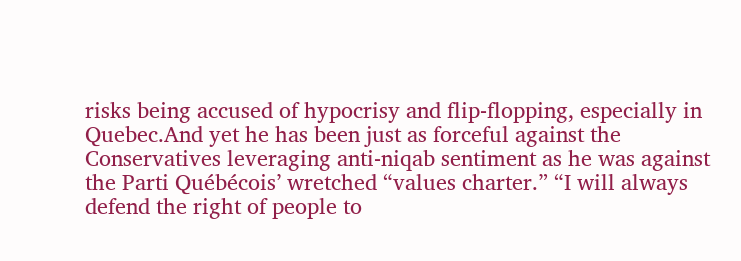risks being accused of hypocrisy and flip-flopping, especially in Quebec.And yet he has been just as forceful against the Conservatives leveraging anti-niqab sentiment as he was against the Parti Québécois’ wretched “values charter.” “I will always defend the right of people to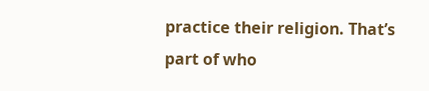practice their religion. That’s part of who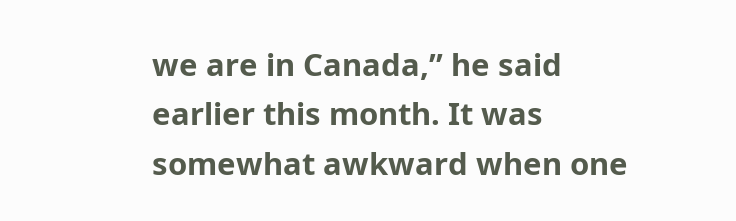we are in Canada,” he said earlier this month. It was somewhat awkward when one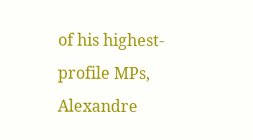of his highest-profile MPs, Alexandre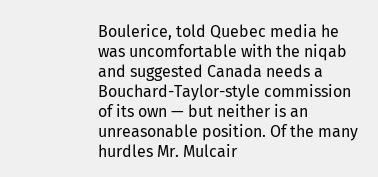Boulerice, told Quebec media he was uncomfortable with the niqab and suggested Canada needs a Bouchard-Taylor-style commission of its own — but neither is an unreasonable position. Of the many hurdles Mr. Mulcair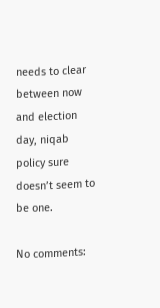needs to clear between now and election day, niqab policy sure doesn’t seem to be one.

No comments: